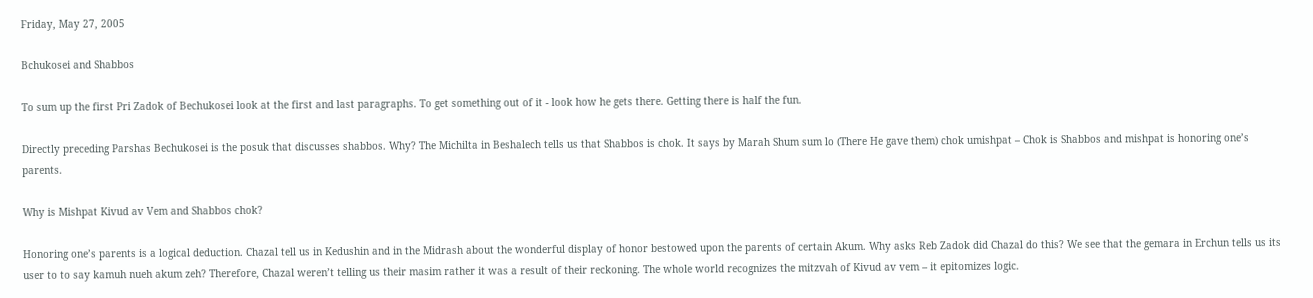Friday, May 27, 2005

Bchukosei and Shabbos

To sum up the first Pri Zadok of Bechukosei look at the first and last paragraphs. To get something out of it - look how he gets there. Getting there is half the fun.

Directly preceding Parshas Bechukosei is the posuk that discusses shabbos. Why? The Michilta in Beshalech tells us that Shabbos is chok. It says by Marah Shum sum lo (There He gave them) chok umishpat – Chok is Shabbos and mishpat is honoring one’s parents.

Why is Mishpat Kivud av Vem and Shabbos chok?

Honoring one’s parents is a logical deduction. Chazal tell us in Kedushin and in the Midrash about the wonderful display of honor bestowed upon the parents of certain Akum. Why asks Reb Zadok did Chazal do this? We see that the gemara in Erchun tells us its user to to say kamuh nueh akum zeh? Therefore, Chazal weren’t telling us their masim rather it was a result of their reckoning. The whole world recognizes the mitzvah of Kivud av vem – it epitomizes logic.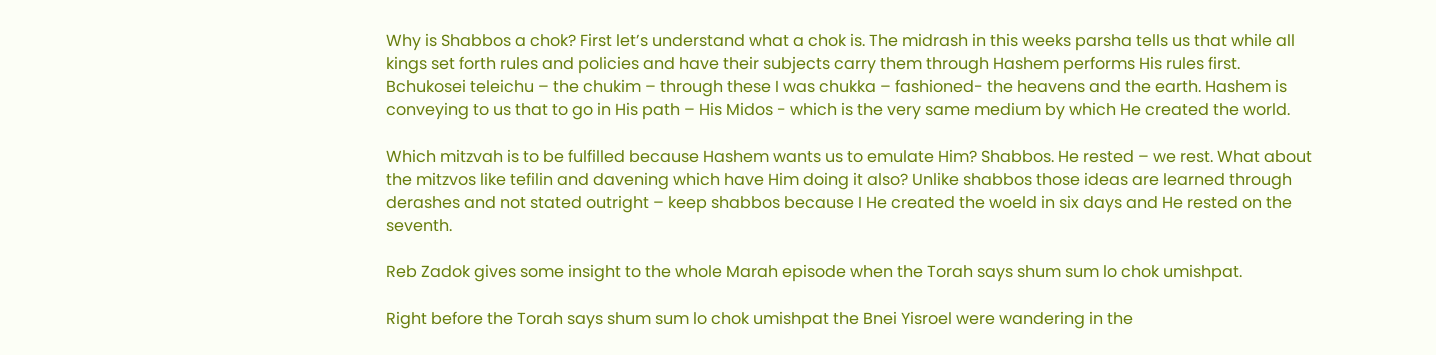Why is Shabbos a chok? First let’s understand what a chok is. The midrash in this weeks parsha tells us that while all kings set forth rules and policies and have their subjects carry them through Hashem performs His rules first. Bchukosei teleichu – the chukim – through these I was chukka – fashioned- the heavens and the earth. Hashem is conveying to us that to go in His path – His Midos - which is the very same medium by which He created the world.

Which mitzvah is to be fulfilled because Hashem wants us to emulate Him? Shabbos. He rested – we rest. What about the mitzvos like tefilin and davening which have Him doing it also? Unlike shabbos those ideas are learned through derashes and not stated outright – keep shabbos because I He created the woeld in six days and He rested on the seventh.

Reb Zadok gives some insight to the whole Marah episode when the Torah says shum sum lo chok umishpat.

Right before the Torah says shum sum lo chok umishpat the Bnei Yisroel were wandering in the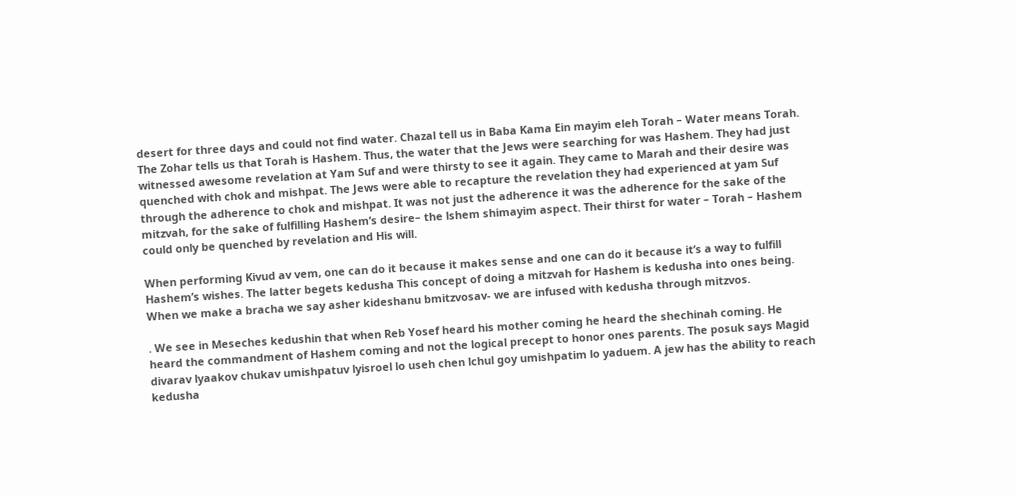desert for three days and could not find water. Chazal tell us in Baba Kama Ein mayim eleh Torah – Water means Torah. The Zohar tells us that Torah is Hashem. Thus, the water that the Jews were searching for was Hashem. They had just witnessed awesome revelation at Yam Suf and were thirsty to see it again. They came to Marah and their desire was quenched with chok and mishpat. The Jews were able to recapture the revelation they had experienced at yam Suf through the adherence to chok and mishpat. It was not just the adherence it was the adherence for the sake of the mitzvah, for the sake of fulfilling Hashem’s desire– the lshem shimayim aspect. Their thirst for water – Torah – Hashem could only be quenched by revelation and His will.

When performing Kivud av vem, one can do it because it makes sense and one can do it because it’s a way to fulfill Hashem’s wishes. The latter begets kedusha This concept of doing a mitzvah for Hashem is kedusha into ones being. When we make a bracha we say asher kideshanu bmitzvosav- we are infused with kedusha through mitzvos.

. We see in Meseches kedushin that when Reb Yosef heard his mother coming he heard the shechinah coming. He heard the commandment of Hashem coming and not the logical precept to honor ones parents. The posuk says Magid divarav lyaakov chukav umishpatuv lyisroel lo useh chen lchul goy umishpatim lo yaduem. A jew has the ability to reach kedusha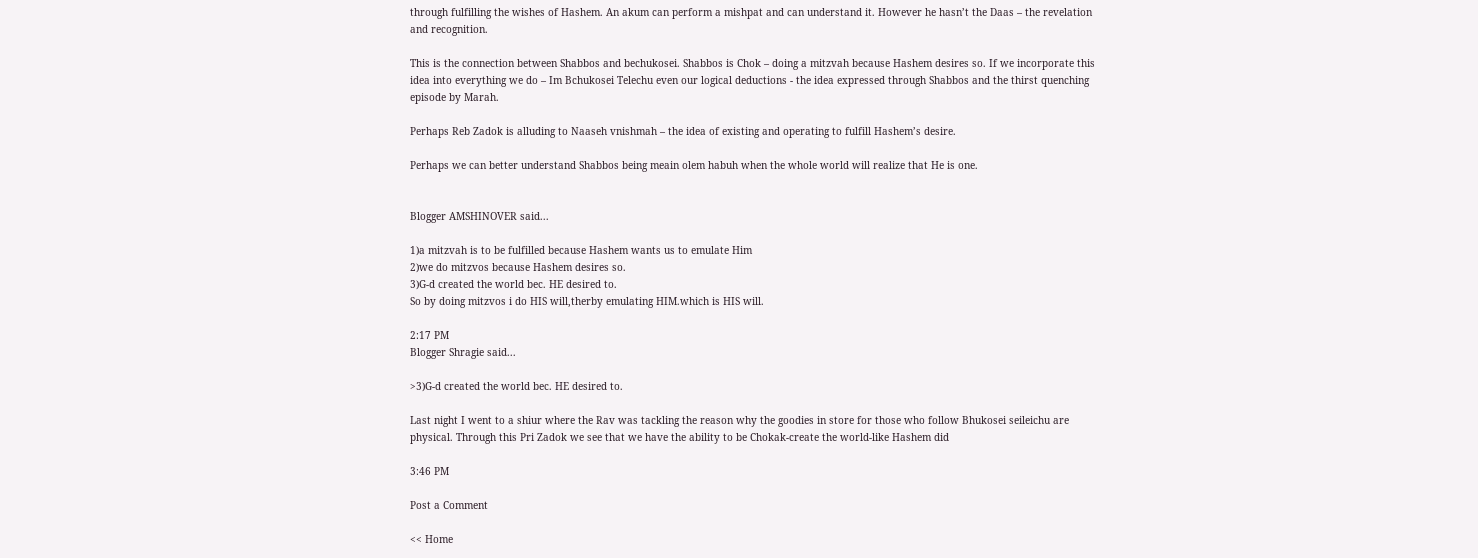through fulfilling the wishes of Hashem. An akum can perform a mishpat and can understand it. However he hasn’t the Daas – the revelation and recognition.

This is the connection between Shabbos and bechukosei. Shabbos is Chok – doing a mitzvah because Hashem desires so. If we incorporate this idea into everything we do – Im Bchukosei Telechu even our logical deductions - the idea expressed through Shabbos and the thirst quenching episode by Marah.

Perhaps Reb Zadok is alluding to Naaseh vnishmah – the idea of existing and operating to fulfill Hashem’s desire.

Perhaps we can better understand Shabbos being meain olem habuh when the whole world will realize that He is one.


Blogger AMSHINOVER said...

1)a mitzvah is to be fulfilled because Hashem wants us to emulate Him
2)we do mitzvos because Hashem desires so.
3)G-d created the world bec. HE desired to.
So by doing mitzvos i do HIS will,therby emulating HIM.which is HIS will.

2:17 PM
Blogger Shragie said...

>3)G-d created the world bec. HE desired to.

Last night I went to a shiur where the Rav was tackling the reason why the goodies in store for those who follow Bhukosei seileichu are physical. Through this Pri Zadok we see that we have the ability to be Chokak-create the world-like Hashem did

3:46 PM

Post a Comment

<< Home